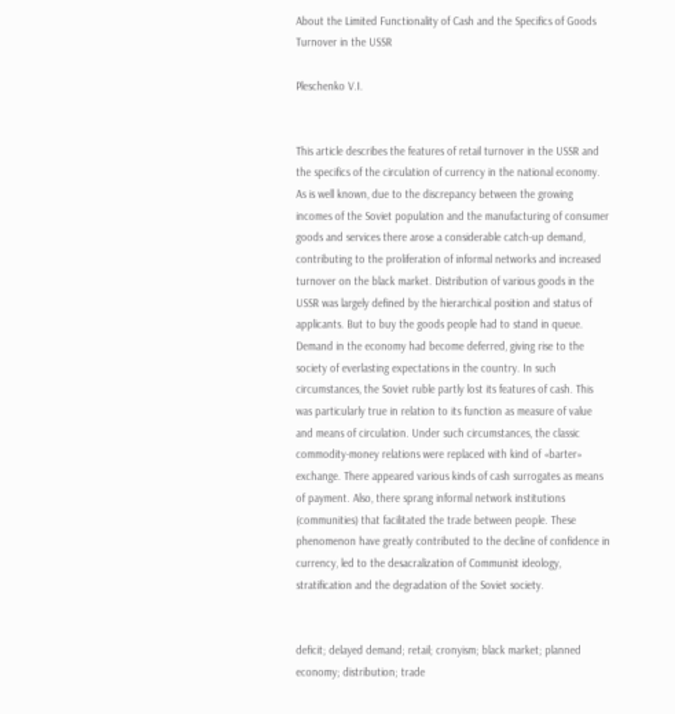About the Limited Functionality of Cash and the Specifics of Goods Turnover in the USSR

Pleschenko V.I.


This article describes the features of retail turnover in the USSR and the specifics of the circulation of currency in the national economy. As is well known, due to the discrepancy between the growing incomes of the Soviet population and the manufacturing of consumer goods and services there arose a considerable catch-up demand, contributing to the proliferation of informal networks and increased turnover on the black market. Distribution of various goods in the USSR was largely defined by the hierarchical position and status of applicants. But to buy the goods people had to stand in queue. Demand in the economy had become deferred, giving rise to the society of everlasting expectations in the country. In such circumstances, the Soviet ruble partly lost its features of cash. This was particularly true in relation to its function as measure of value and means of circulation. Under such circumstances, the classic commodity-money relations were replaced with kind of «barter» exchange. There appeared various kinds of cash surrogates as means of payment. Also, there sprang informal network institutions (communities) that facilitated the trade between people. These phenomenon have greatly contributed to the decline of confidence in currency, led to the desacralization of Communist ideology, stratification and the degradation of the Soviet society.


deficit; delayed demand; retail; cronyism; black market; planned economy; distribution; trade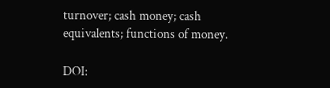turnover; cash money; cash equivalents; functions of money.

DOI: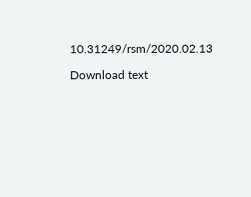10.31249/rsm/2020.02.13

Download text